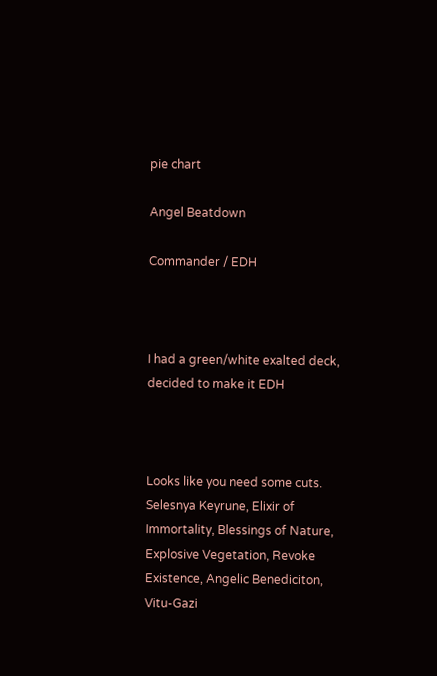pie chart

Angel Beatdown

Commander / EDH



I had a green/white exalted deck, decided to make it EDH



Looks like you need some cuts. Selesnya Keyrune, Elixir of Immortality, Blessings of Nature, Explosive Vegetation, Revoke Existence, Angelic Benediciton, Vitu-Gazi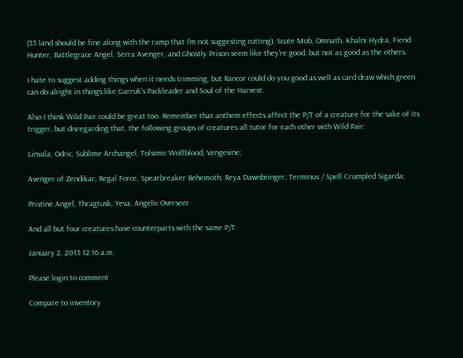(35 land should be fine along with the ramp that I'm not suggesting cutting), Scute Mob, Omnath, Khalni Hydra, Fiend Hunter, Battlegrace Angel, Serra Avenger, and Ghostly Prison seem like they're good, but not as good as the others.

I hate to suggest adding things when it needs trimming, but Rancor could do you good as well as card draw which green can do alright in things like Garruk's Packleader and Soul of the Harvest.

Also I think Wild Pair could be great too. Remember that anthem effects affect the P/T of a creature for the sake of its trigger, but disregarding that, the following groups of creatures all tutor for each other with Wild Pair:

Linvala, Odric, Sublime Archangel, Tolsimir Wolfblood, Vengevine;

Avenger of Zendikar, Regal Force, Spearbreaker Behemoth, Reya Dawnbringer, Terminus / Spell Crumpled Sigarda;

Pristine Angel, Thragtusk, Yeva, Angelic Overseer

And all but four creatures have counterparts with the same P/T.

January 2, 2013 12:16 a.m.

Please login to comment

Compare to inventory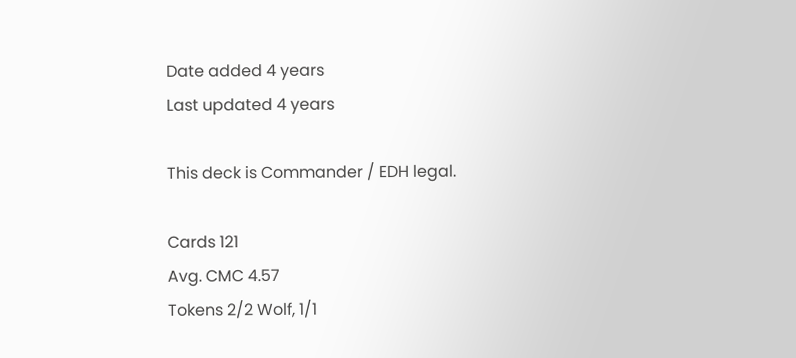Date added 4 years
Last updated 4 years

This deck is Commander / EDH legal.

Cards 121
Avg. CMC 4.57
Tokens 2/2 Wolf, 1/1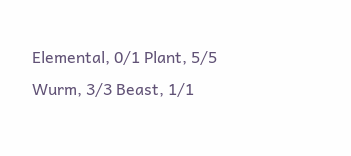Elemental, 0/1 Plant, 5/5 Wurm, 3/3 Beast, 1/1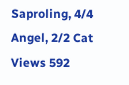Saproling, 4/4 Angel, 2/2 Cat
Views 592